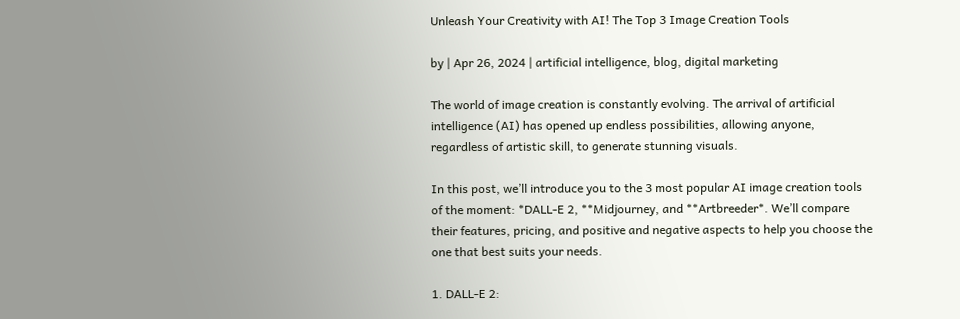Unleash Your Creativity with AI! The Top 3 Image Creation Tools

by | Apr 26, 2024 | artificial intelligence, blog, digital marketing

The world of image creation is constantly evolving. The arrival of artificial intelligence (AI) has opened up endless possibilities, allowing anyone, regardless of artistic skill, to generate stunning visuals.

In this post, we’ll introduce you to the 3 most popular AI image creation tools of the moment: *DALL-E 2, **Midjourney, and **Artbreeder*. We’ll compare their features, pricing, and positive and negative aspects to help you choose the one that best suits your needs.

1. DALL-E 2: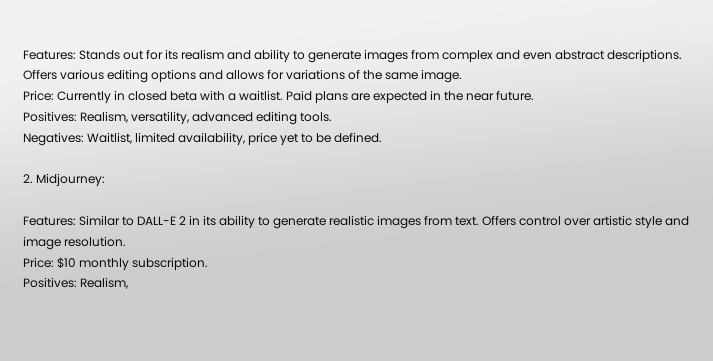Features: Stands out for its realism and ability to generate images from complex and even abstract descriptions. Offers various editing options and allows for variations of the same image.
Price: Currently in closed beta with a waitlist. Paid plans are expected in the near future.
Positives: Realism, versatility, advanced editing tools.
Negatives: Waitlist, limited availability, price yet to be defined.

2. Midjourney:

Features: Similar to DALL-E 2 in its ability to generate realistic images from text. Offers control over artistic style and image resolution.
Price: $10 monthly subscription.
Positives: Realism,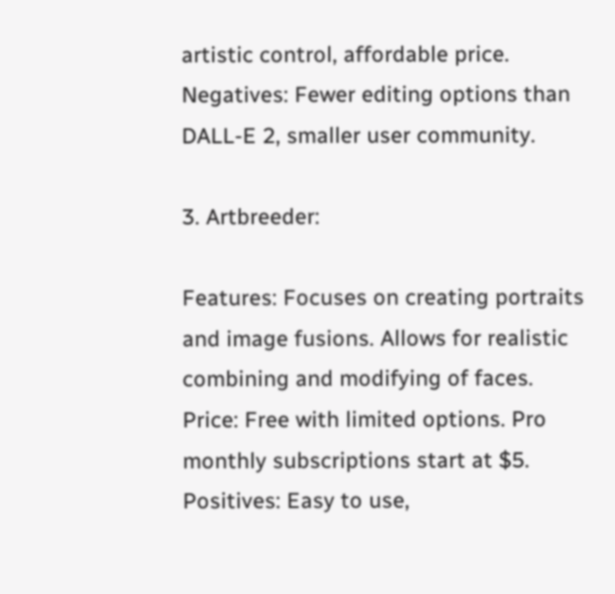artistic control, affordable price.
Negatives: Fewer editing options than DALL-E 2, smaller user community.

3. Artbreeder:

Features: Focuses on creating portraits and image fusions. Allows for realistic combining and modifying of faces.
Price: Free with limited options. Pro monthly subscriptions start at $5.
Positives: Easy to use,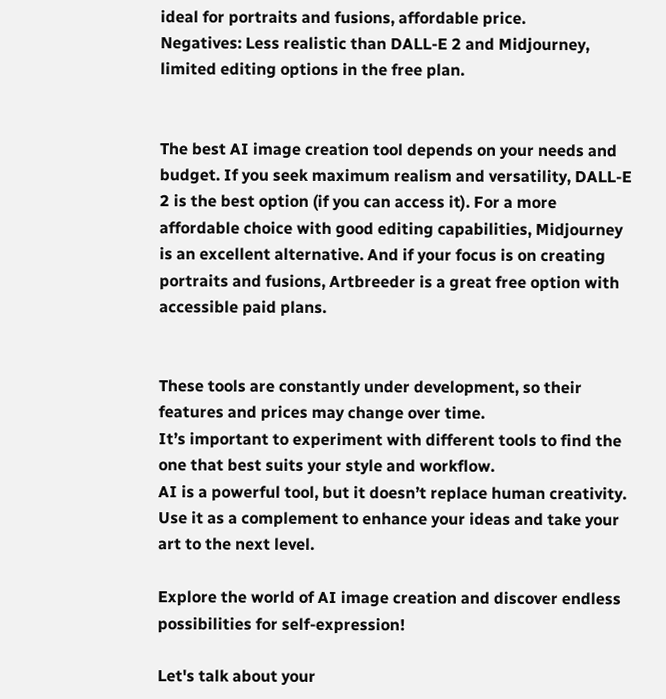ideal for portraits and fusions, affordable price.
Negatives: Less realistic than DALL-E 2 and Midjourney, limited editing options in the free plan.


The best AI image creation tool depends on your needs and budget. If you seek maximum realism and versatility, DALL-E 2 is the best option (if you can access it). For a more affordable choice with good editing capabilities, Midjourney is an excellent alternative. And if your focus is on creating portraits and fusions, Artbreeder is a great free option with accessible paid plans.


These tools are constantly under development, so their features and prices may change over time.
It’s important to experiment with different tools to find the one that best suits your style and workflow.
AI is a powerful tool, but it doesn’t replace human creativity. Use it as a complement to enhance your ideas and take your art to the next level.

Explore the world of AI image creation and discover endless possibilities for self-expression!

Let's talk about your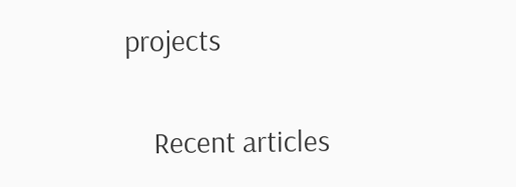projects

    Recent articles